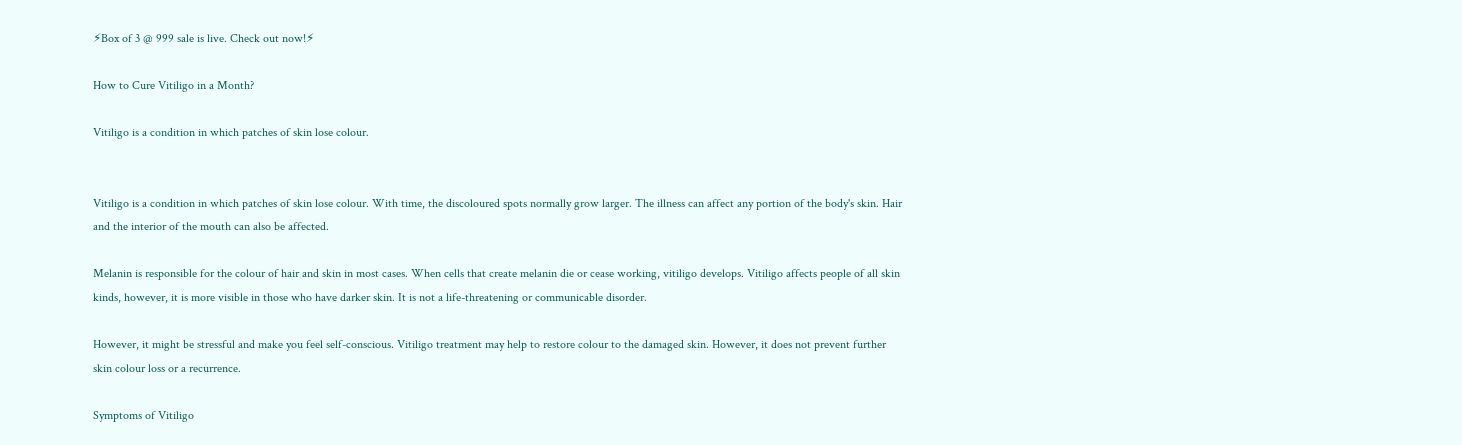⚡Box of 3 @ 999 sale is live. Check out now!⚡

How to Cure Vitiligo in a Month?

Vitiligo is a condition in which patches of skin lose colour.


Vitiligo is a condition in which patches of skin lose colour. With time, the discoloured spots normally grow larger. The illness can affect any portion of the body's skin. Hair and the interior of the mouth can also be affected.

Melanin is responsible for the colour of hair and skin in most cases. When cells that create melanin die or cease working, vitiligo develops. Vitiligo affects people of all skin kinds, however, it is more visible in those who have darker skin. It is not a life-threatening or communicable disorder.

However, it might be stressful and make you feel self-conscious. Vitiligo treatment may help to restore colour to the damaged skin. However, it does not prevent further skin colour loss or a recurrence.

Symptoms of Vitiligo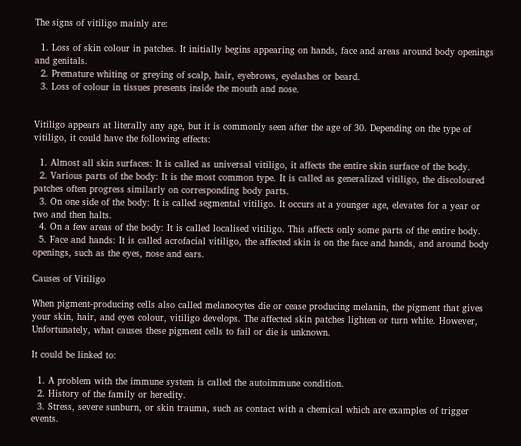The signs of vitiligo mainly are:

  1. Loss of skin colour in patches. It initially begins appearing on hands, face and areas around body openings and genitals.
  2. Premature whiting or greying of scalp, hair, eyebrows, eyelashes or beard.
  3. Loss of colour in tissues presents inside the mouth and nose.


Vitiligo appears at literally any age, but it is commonly seen after the age of 30. Depending on the type of vitiligo, it could have the following effects:

  1. Almost all skin surfaces: It is called as universal vitiligo, it affects the entire skin surface of the body.
  2. Various parts of the body: It is the most common type. It is called as generalized vitiligo, the discoloured patches often progress similarly on corresponding body parts.
  3. On one side of the body: It is called segmental vitiligo. It occurs at a younger age, elevates for a year or two and then halts.
  4. On a few areas of the body: It is called localised vitiligo. This affects only some parts of the entire body.
  5. Face and hands: It is called acrofacial vitiligo, the affected skin is on the face and hands, and around body openings, such as the eyes, nose and ears.

Causes of Vitiligo

When pigment-producing cells also called melanocytes die or cease producing melanin, the pigment that gives your skin, hair, and eyes colour, vitiligo develops. The affected skin patches lighten or turn white. However, Unfortunately, what causes these pigment cells to fail or die is unknown.

It could be linked to:

  1. A problem with the immune system is called the autoimmune condition.
  2. History of the family or heredity.
  3. Stress, severe sunburn, or skin trauma, such as contact with a chemical which are examples of trigger events.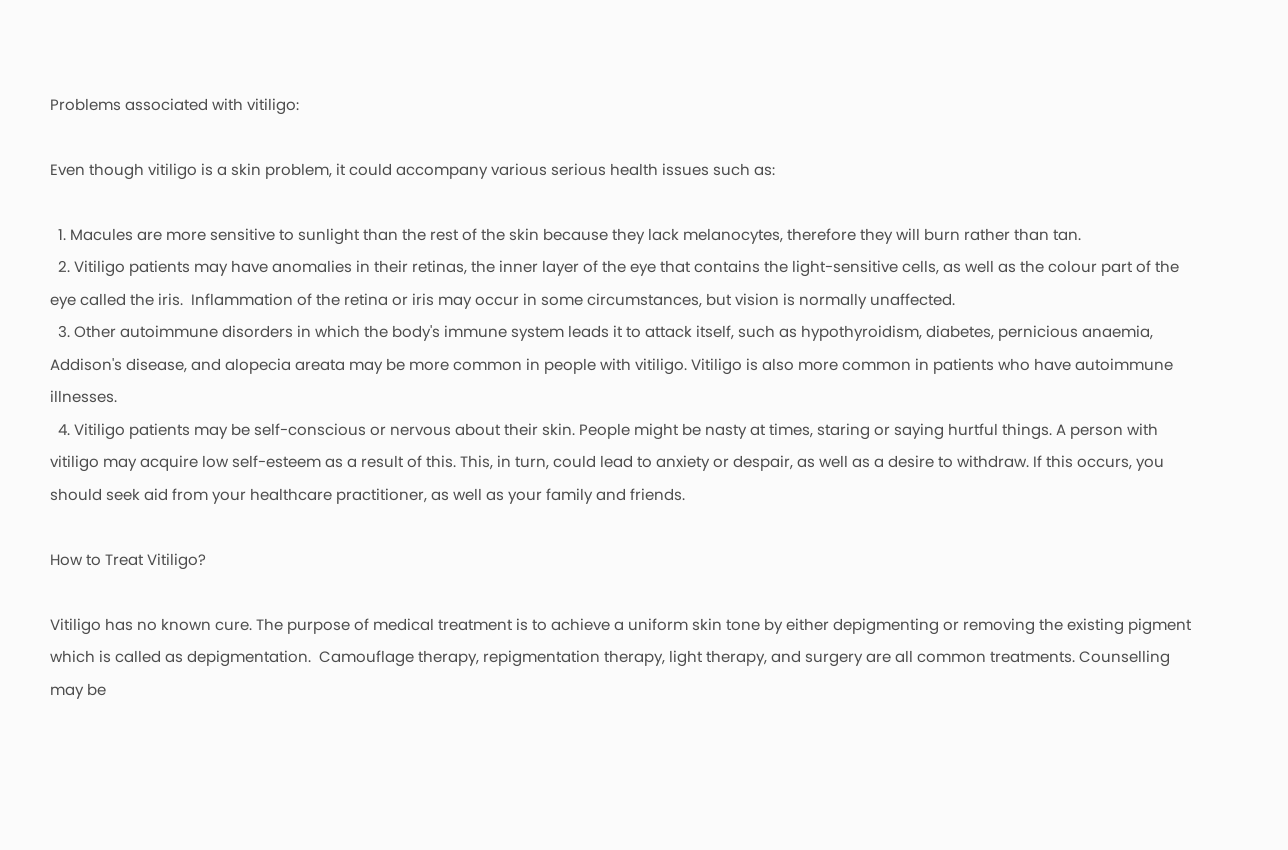Problems associated with vitiligo:

Even though vitiligo is a skin problem, it could accompany various serious health issues such as:

  1. Macules are more sensitive to sunlight than the rest of the skin because they lack melanocytes, therefore they will burn rather than tan.
  2. Vitiligo patients may have anomalies in their retinas, the inner layer of the eye that contains the light-sensitive cells, as well as the colour part of the eye called the iris.  Inflammation of the retina or iris may occur in some circumstances, but vision is normally unaffected.
  3. Other autoimmune disorders in which the body's immune system leads it to attack itself, such as hypothyroidism, diabetes, pernicious anaemia, Addison's disease, and alopecia areata may be more common in people with vitiligo. Vitiligo is also more common in patients who have autoimmune illnesses.
  4. Vitiligo patients may be self-conscious or nervous about their skin. People might be nasty at times, staring or saying hurtful things. A person with vitiligo may acquire low self-esteem as a result of this. This, in turn, could lead to anxiety or despair, as well as a desire to withdraw. If this occurs, you should seek aid from your healthcare practitioner, as well as your family and friends.

How to Treat Vitiligo?

Vitiligo has no known cure. The purpose of medical treatment is to achieve a uniform skin tone by either depigmenting or removing the existing pigment which is called as depigmentation.  Camouflage therapy, repigmentation therapy, light therapy, and surgery are all common treatments. Counselling may be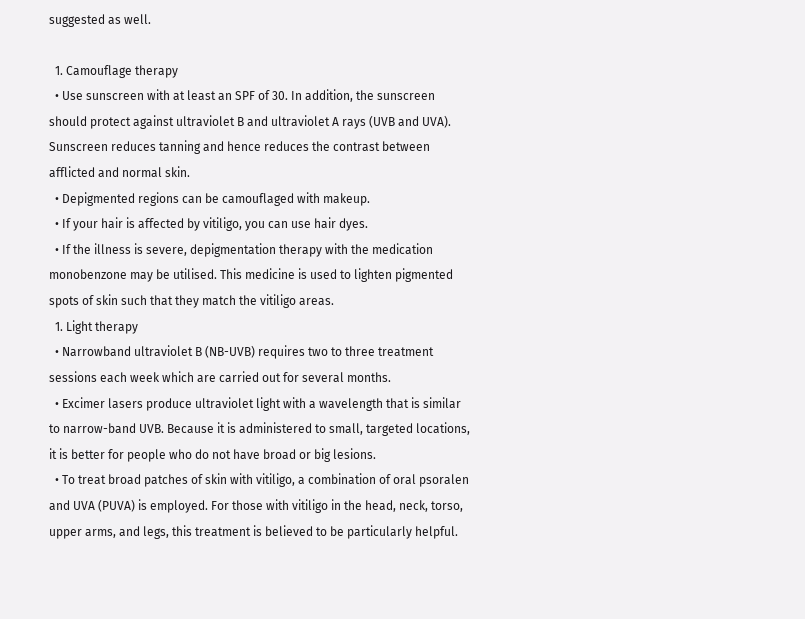suggested as well.

  1. Camouflage therapy
  • Use sunscreen with at least an SPF of 30. In addition, the sunscreen should protect against ultraviolet B and ultraviolet A rays (UVB and UVA). Sunscreen reduces tanning and hence reduces the contrast between afflicted and normal skin.
  • Depigmented regions can be camouflaged with makeup.
  • If your hair is affected by vitiligo, you can use hair dyes.
  • If the illness is severe, depigmentation therapy with the medication monobenzone may be utilised. This medicine is used to lighten pigmented spots of skin such that they match the vitiligo areas.
  1. Light therapy
  • Narrowband ultraviolet B (NB-UVB) requires two to three treatment sessions each week which are carried out for several months.
  • Excimer lasers produce ultraviolet light with a wavelength that is similar to narrow-band UVB. Because it is administered to small, targeted locations, it is better for people who do not have broad or big lesions.
  • To treat broad patches of skin with vitiligo, a combination of oral psoralen and UVA (PUVA) is employed. For those with vitiligo in the head, neck, torso, upper arms, and legs, this treatment is believed to be particularly helpful.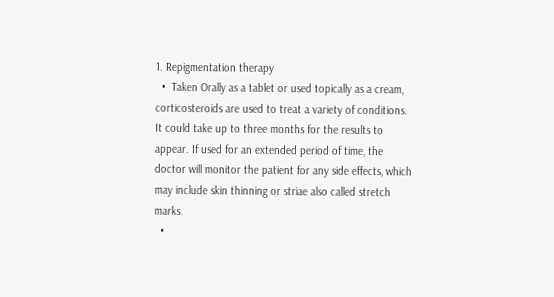1. Repigmentation therapy
  •  Taken Orally as a tablet or used topically as a cream, corticosteroids are used to treat a variety of conditions. It could take up to three months for the results to appear. If used for an extended period of time, the doctor will monitor the patient for any side effects, which may include skin thinning or striae also called stretch marks.
  •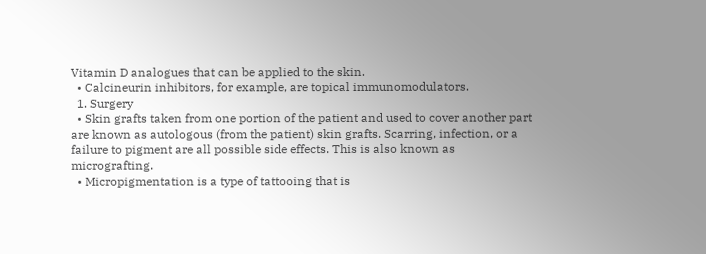Vitamin D analogues that can be applied to the skin.
  • Calcineurin inhibitors, for example, are topical immunomodulators.
  1. Surgery
  • Skin grafts taken from one portion of the patient and used to cover another part are known as autologous (from the patient) skin grafts. Scarring, infection, or a failure to pigment are all possible side effects. This is also known as micrografting.
  • Micropigmentation is a type of tattooing that is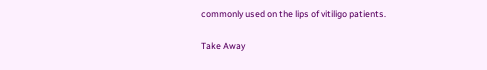commonly used on the lips of vitiligo patients.

Take Away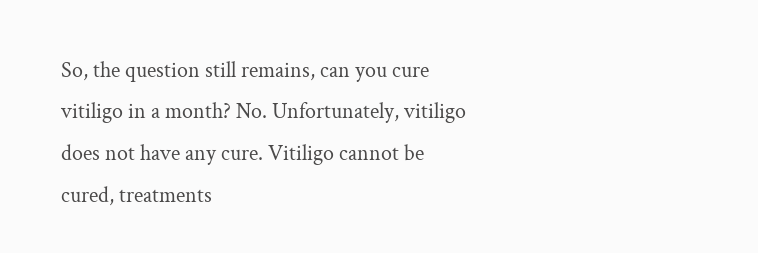So, the question still remains, can you cure vitiligo in a month? No. Unfortunately, vitiligo does not have any cure. Vitiligo cannot be cured, treatments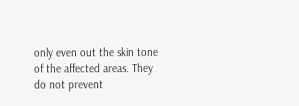only even out the skin tone of the affected areas. They do not prevent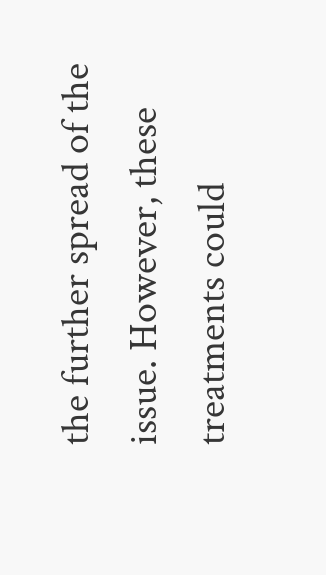the further spread of the issue. However, these treatments could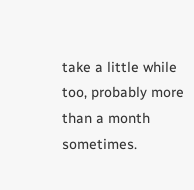take a little while too, probably more than a month sometimes.